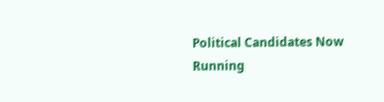Political Candidates Now Running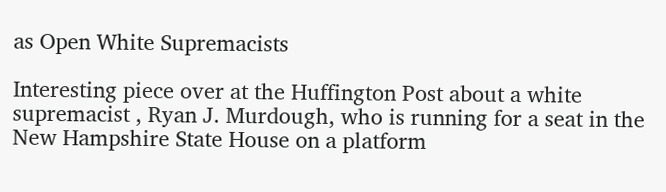as Open White Supremacists

Interesting piece over at the Huffington Post about a white supremacist , Ryan J. Murdough, who is running for a seat in the New Hampshire State House on a platform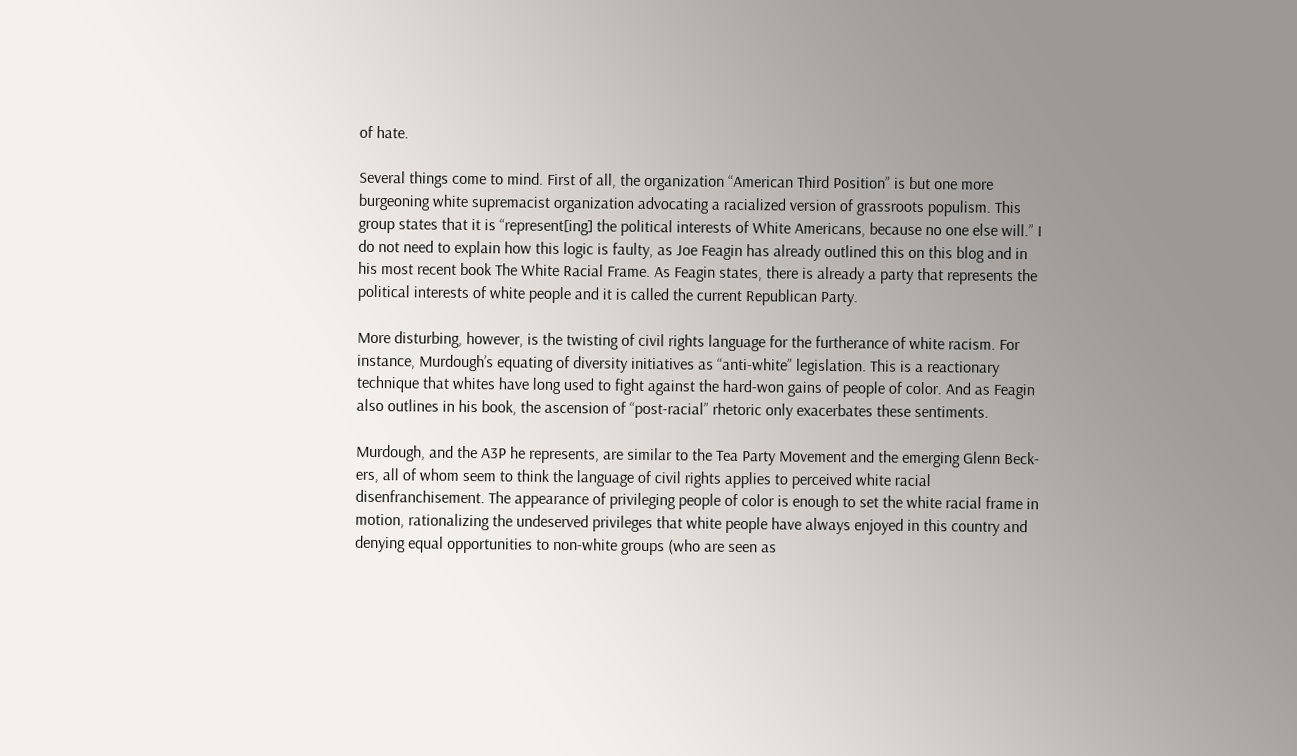of hate.

Several things come to mind. First of all, the organization “American Third Position” is but one more burgeoning white supremacist organization advocating a racialized version of grassroots populism. This group states that it is “represent[ing] the political interests of White Americans, because no one else will.” I do not need to explain how this logic is faulty, as Joe Feagin has already outlined this on this blog and in his most recent book The White Racial Frame. As Feagin states, there is already a party that represents the political interests of white people and it is called the current Republican Party.

More disturbing, however, is the twisting of civil rights language for the furtherance of white racism. For instance, Murdough’s equating of diversity initiatives as “anti-white” legislation. This is a reactionary technique that whites have long used to fight against the hard-won gains of people of color. And as Feagin also outlines in his book, the ascension of “post-racial” rhetoric only exacerbates these sentiments.

Murdough, and the A3P he represents, are similar to the Tea Party Movement and the emerging Glenn Beck-ers, all of whom seem to think the language of civil rights applies to perceived white racial disenfranchisement. The appearance of privileging people of color is enough to set the white racial frame in motion, rationalizing the undeserved privileges that white people have always enjoyed in this country and denying equal opportunities to non-white groups (who are seen as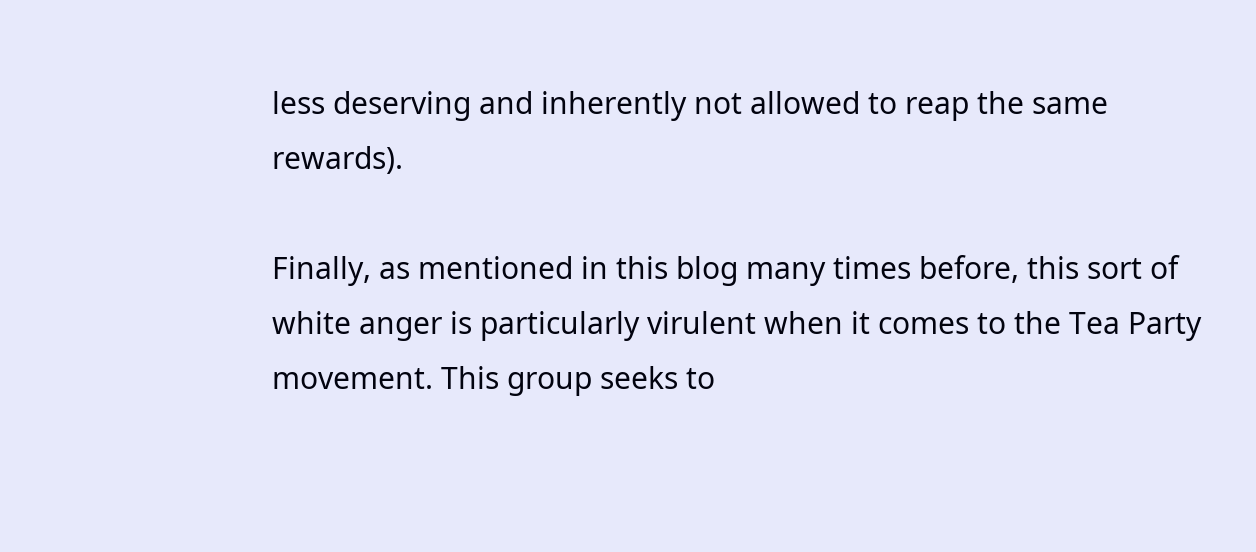less deserving and inherently not allowed to reap the same rewards).

Finally, as mentioned in this blog many times before, this sort of white anger is particularly virulent when it comes to the Tea Party movement. This group seeks to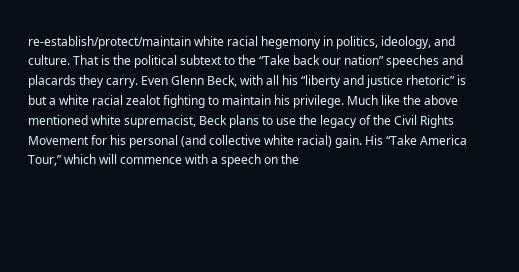re-establish/protect/maintain white racial hegemony in politics, ideology, and culture. That is the political subtext to the “Take back our nation” speeches and placards they carry. Even Glenn Beck, with all his “liberty and justice rhetoric” is but a white racial zealot fighting to maintain his privilege. Much like the above mentioned white supremacist, Beck plans to use the legacy of the Civil Rights Movement for his personal (and collective white racial) gain. His “Take America Tour,” which will commence with a speech on the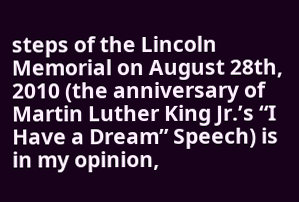steps of the Lincoln Memorial on August 28th, 2010 (the anniversary of Martin Luther King Jr.’s “I Have a Dream” Speech) is in my opinion,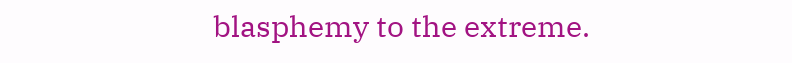blasphemy to the extreme.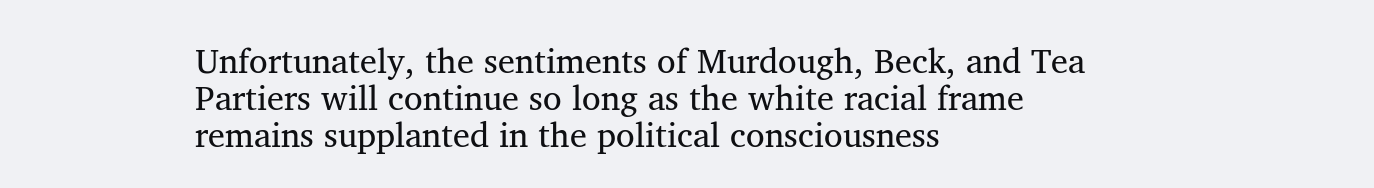Unfortunately, the sentiments of Murdough, Beck, and Tea Partiers will continue so long as the white racial frame remains supplanted in the political consciousness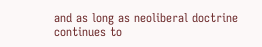and as long as neoliberal doctrine continues to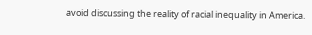avoid discussing the reality of racial inequality in America.